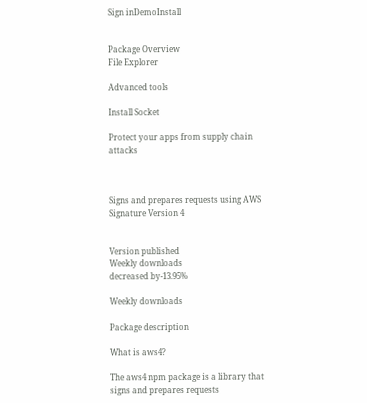Sign inDemoInstall


Package Overview
File Explorer

Advanced tools

Install Socket

Protect your apps from supply chain attacks



Signs and prepares requests using AWS Signature Version 4


Version published
Weekly downloads
decreased by-13.95%

Weekly downloads

Package description

What is aws4?

The aws4 npm package is a library that signs and prepares requests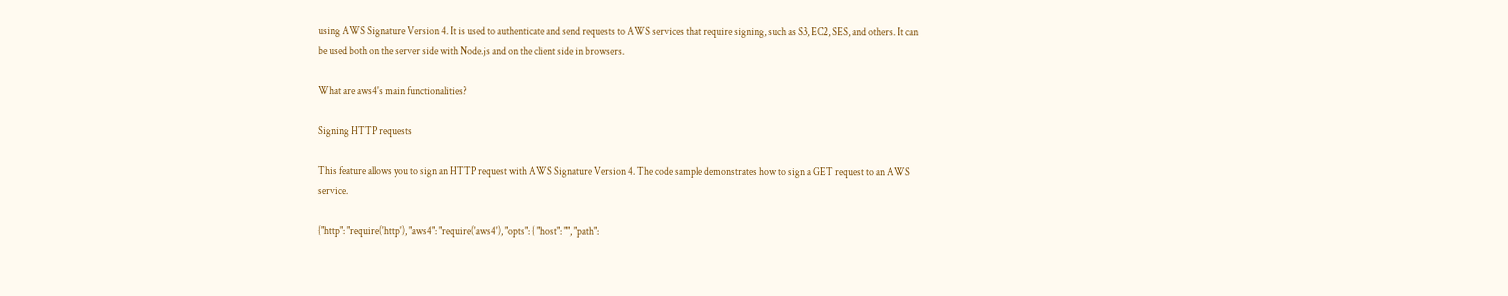using AWS Signature Version 4. It is used to authenticate and send requests to AWS services that require signing, such as S3, EC2, SES, and others. It can be used both on the server side with Node.js and on the client side in browsers.

What are aws4's main functionalities?

Signing HTTP requests

This feature allows you to sign an HTTP request with AWS Signature Version 4. The code sample demonstrates how to sign a GET request to an AWS service.

{"http": "require('http'), "aws4": "require('aws4'), "opts": { "host": "", "path":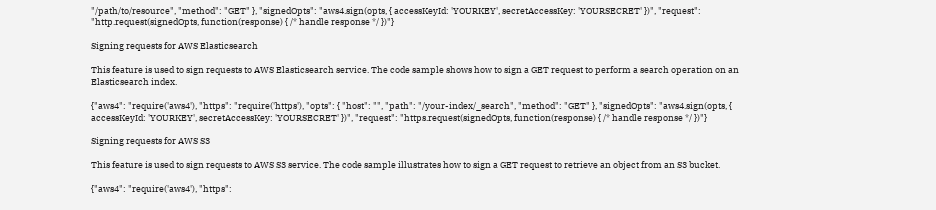"/path/to/resource", "method": "GET" }, "signedOpts": "aws4.sign(opts, { accessKeyId: 'YOURKEY', secretAccessKey: 'YOURSECRET' })", "request": "http.request(signedOpts, function(response) { /* handle response */ })"}

Signing requests for AWS Elasticsearch

This feature is used to sign requests to AWS Elasticsearch service. The code sample shows how to sign a GET request to perform a search operation on an Elasticsearch index.

{"aws4": "require('aws4'), "https": "require('https'), "opts": { "host": "", "path": "/your-index/_search", "method": "GET" }, "signedOpts": "aws4.sign(opts, { accessKeyId: 'YOURKEY', secretAccessKey: 'YOURSECRET' })", "request": "https.request(signedOpts, function(response) { /* handle response */ })"}

Signing requests for AWS S3

This feature is used to sign requests to AWS S3 service. The code sample illustrates how to sign a GET request to retrieve an object from an S3 bucket.

{"aws4": "require('aws4'), "https":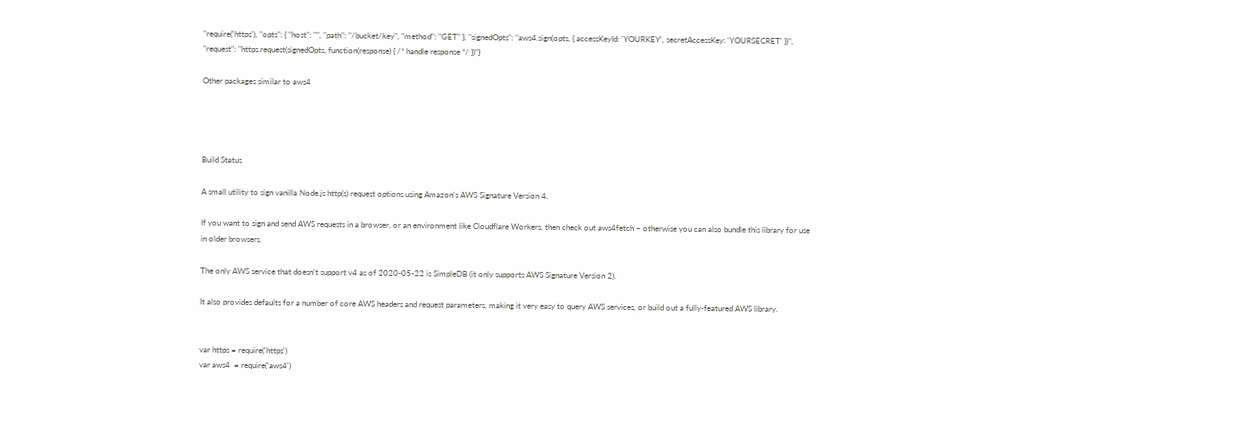"require('https'), "opts": { "host": "", "path": "/bucket/key", "method": "GET" }, "signedOpts": "aws4.sign(opts, { accessKeyId: 'YOURKEY', secretAccessKey: 'YOURSECRET' })", "request": "https.request(signedOpts, function(response) { /* handle response */ })"}

Other packages similar to aws4




Build Status

A small utility to sign vanilla Node.js http(s) request options using Amazon's AWS Signature Version 4.

If you want to sign and send AWS requests in a browser, or an environment like Cloudflare Workers, then check out aws4fetch – otherwise you can also bundle this library for use in older browsers.

The only AWS service that doesn't support v4 as of 2020-05-22 is SimpleDB (it only supports AWS Signature Version 2).

It also provides defaults for a number of core AWS headers and request parameters, making it very easy to query AWS services, or build out a fully-featured AWS library.


var https = require('https')
var aws4  = require('aws4')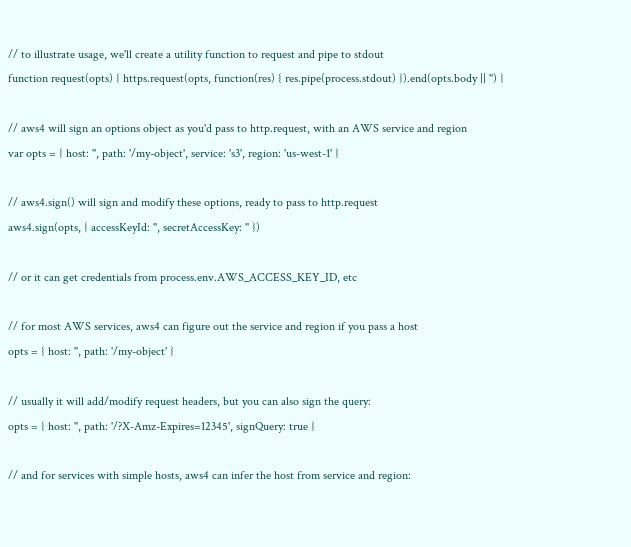// to illustrate usage, we'll create a utility function to request and pipe to stdout
function request(opts) { https.request(opts, function(res) { res.pipe(process.stdout) }).end(opts.body || '') }

// aws4 will sign an options object as you'd pass to http.request, with an AWS service and region
var opts = { host: '', path: '/my-object', service: 's3', region: 'us-west-1' }

// aws4.sign() will sign and modify these options, ready to pass to http.request
aws4.sign(opts, { accessKeyId: '', secretAccessKey: '' })

// or it can get credentials from process.env.AWS_ACCESS_KEY_ID, etc

// for most AWS services, aws4 can figure out the service and region if you pass a host
opts = { host: '', path: '/my-object' }

// usually it will add/modify request headers, but you can also sign the query:
opts = { host: '', path: '/?X-Amz-Expires=12345', signQuery: true }

// and for services with simple hosts, aws4 can infer the host from service and region: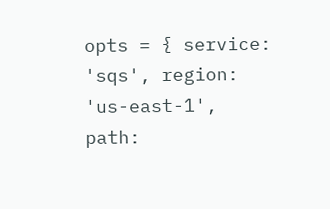opts = { service: 'sqs', region: 'us-east-1', path: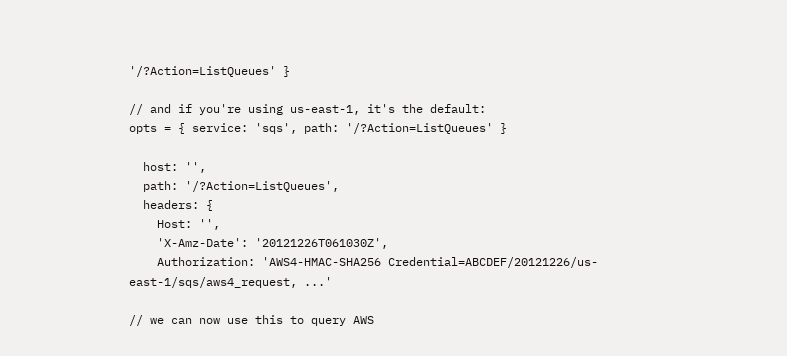'/?Action=ListQueues' }

// and if you're using us-east-1, it's the default:
opts = { service: 'sqs', path: '/?Action=ListQueues' }

  host: '',
  path: '/?Action=ListQueues',
  headers: {
    Host: '',
    'X-Amz-Date': '20121226T061030Z',
    Authorization: 'AWS4-HMAC-SHA256 Credential=ABCDEF/20121226/us-east-1/sqs/aws4_request, ...'

// we can now use this to query AWS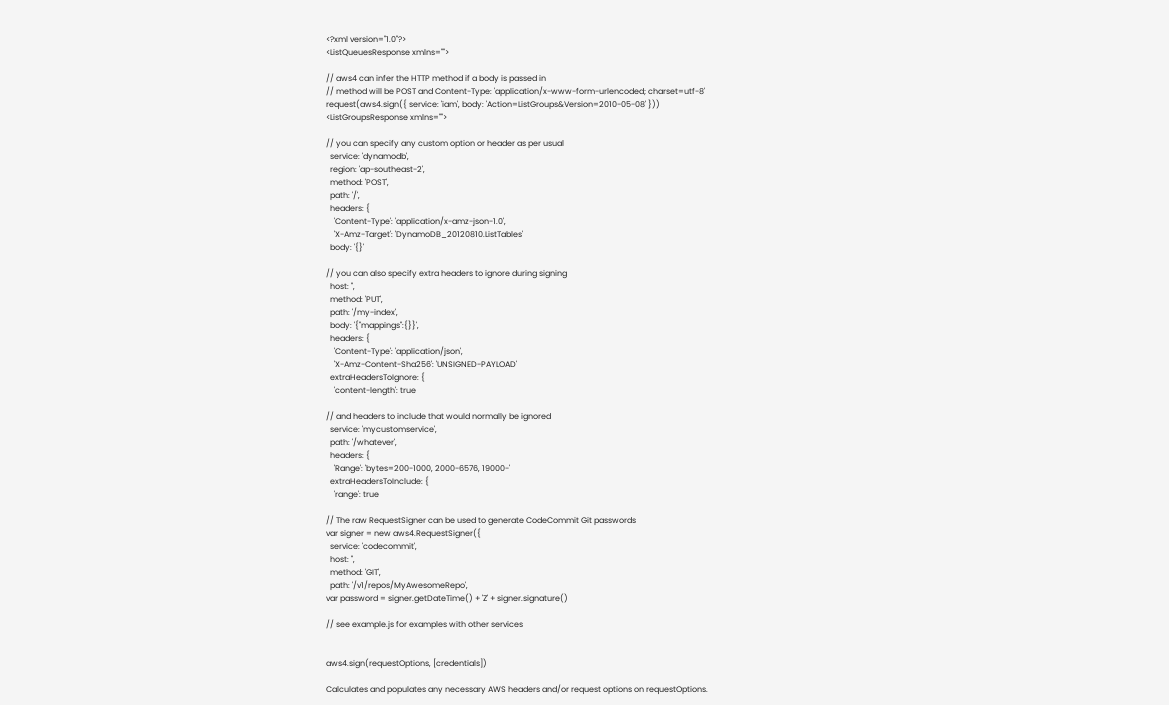<?xml version="1.0"?>
<ListQueuesResponse xmlns="">

// aws4 can infer the HTTP method if a body is passed in
// method will be POST and Content-Type: 'application/x-www-form-urlencoded; charset=utf-8'
request(aws4.sign({ service: 'iam', body: 'Action=ListGroups&Version=2010-05-08' }))
<ListGroupsResponse xmlns="">

// you can specify any custom option or header as per usual
  service: 'dynamodb',
  region: 'ap-southeast-2',
  method: 'POST',
  path: '/',
  headers: {
    'Content-Type': 'application/x-amz-json-1.0',
    'X-Amz-Target': 'DynamoDB_20120810.ListTables'
  body: '{}'

// you can also specify extra headers to ignore during signing
  host: '',
  method: 'PUT',
  path: '/my-index',
  body: '{"mappings":{}}',
  headers: {
    'Content-Type': 'application/json',
    'X-Amz-Content-Sha256': 'UNSIGNED-PAYLOAD'
  extraHeadersToIgnore: {
    'content-length': true

// and headers to include that would normally be ignored
  service: 'mycustomservice',
  path: '/whatever',
  headers: {
    'Range': 'bytes=200-1000, 2000-6576, 19000-'
  extraHeadersToInclude: {
    'range': true

// The raw RequestSigner can be used to generate CodeCommit Git passwords
var signer = new aws4.RequestSigner({
  service: 'codecommit',
  host: '',
  method: 'GIT',
  path: '/v1/repos/MyAwesomeRepo',
var password = signer.getDateTime() + 'Z' + signer.signature()

// see example.js for examples with other services


aws4.sign(requestOptions, [credentials])

Calculates and populates any necessary AWS headers and/or request options on requestOptions.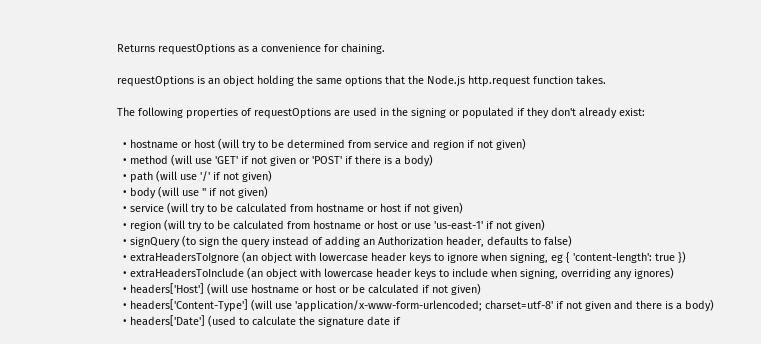Returns requestOptions as a convenience for chaining.

requestOptions is an object holding the same options that the Node.js http.request function takes.

The following properties of requestOptions are used in the signing or populated if they don't already exist:

  • hostname or host (will try to be determined from service and region if not given)
  • method (will use 'GET' if not given or 'POST' if there is a body)
  • path (will use '/' if not given)
  • body (will use '' if not given)
  • service (will try to be calculated from hostname or host if not given)
  • region (will try to be calculated from hostname or host or use 'us-east-1' if not given)
  • signQuery (to sign the query instead of adding an Authorization header, defaults to false)
  • extraHeadersToIgnore (an object with lowercase header keys to ignore when signing, eg { 'content-length': true })
  • extraHeadersToInclude (an object with lowercase header keys to include when signing, overriding any ignores)
  • headers['Host'] (will use hostname or host or be calculated if not given)
  • headers['Content-Type'] (will use 'application/x-www-form-urlencoded; charset=utf-8' if not given and there is a body)
  • headers['Date'] (used to calculate the signature date if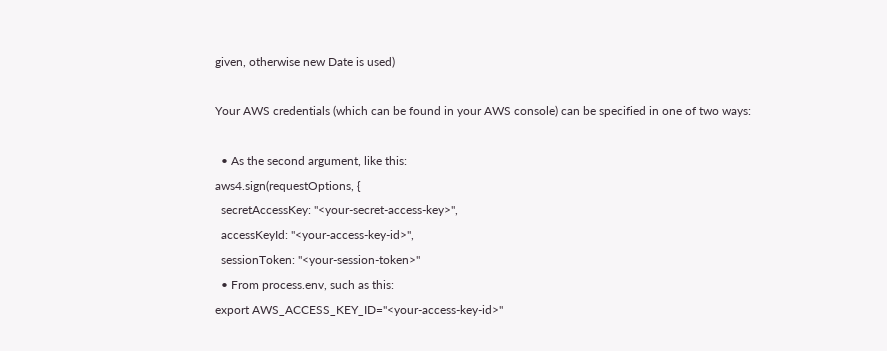given, otherwise new Date is used)

Your AWS credentials (which can be found in your AWS console) can be specified in one of two ways:

  • As the second argument, like this:
aws4.sign(requestOptions, {
  secretAccessKey: "<your-secret-access-key>",
  accessKeyId: "<your-access-key-id>",
  sessionToken: "<your-session-token>"
  • From process.env, such as this:
export AWS_ACCESS_KEY_ID="<your-access-key-id>"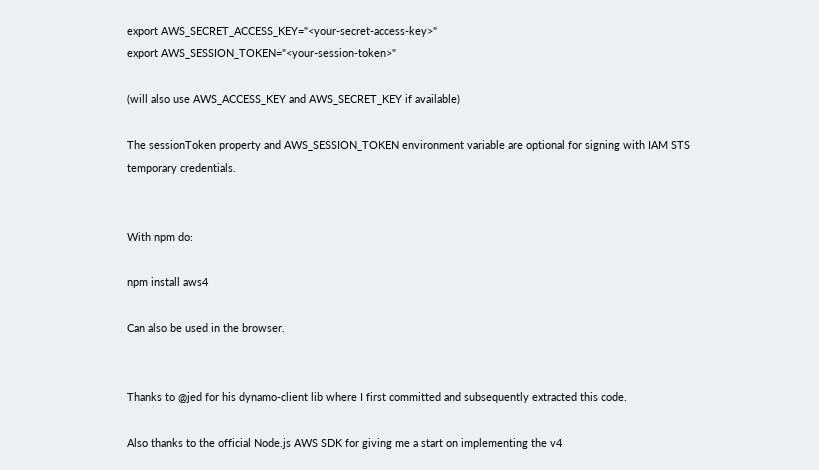export AWS_SECRET_ACCESS_KEY="<your-secret-access-key>"
export AWS_SESSION_TOKEN="<your-session-token>"

(will also use AWS_ACCESS_KEY and AWS_SECRET_KEY if available)

The sessionToken property and AWS_SESSION_TOKEN environment variable are optional for signing with IAM STS temporary credentials.


With npm do:

npm install aws4

Can also be used in the browser.


Thanks to @jed for his dynamo-client lib where I first committed and subsequently extracted this code.

Also thanks to the official Node.js AWS SDK for giving me a start on implementing the v4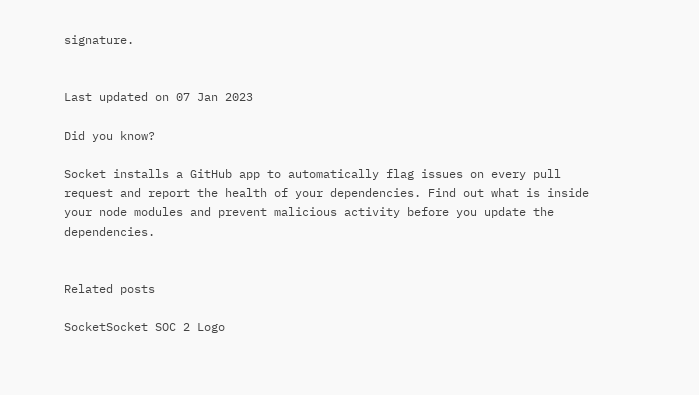signature.


Last updated on 07 Jan 2023

Did you know?

Socket installs a GitHub app to automatically flag issues on every pull request and report the health of your dependencies. Find out what is inside your node modules and prevent malicious activity before you update the dependencies.


Related posts

SocketSocket SOC 2 Logo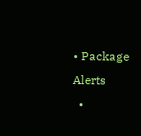• Package Alerts
  •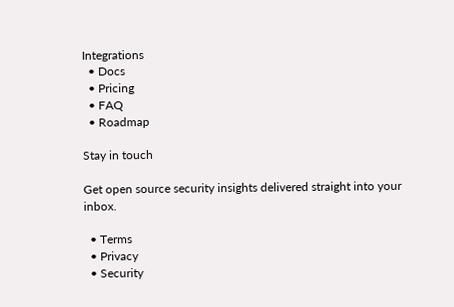Integrations
  • Docs
  • Pricing
  • FAQ
  • Roadmap

Stay in touch

Get open source security insights delivered straight into your inbox.

  • Terms
  • Privacy
  • Security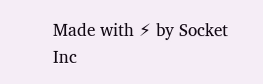Made with ⚡ by Socket Inc